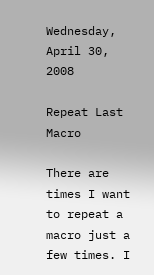Wednesday, April 30, 2008

Repeat Last Macro

There are times I want to repeat a macro just a few times. I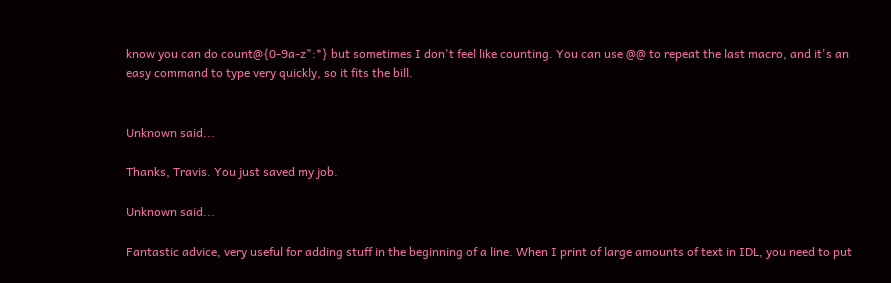know you can do count@{0-9a-z":*} but sometimes I don't feel like counting. You can use @@ to repeat the last macro, and it's an easy command to type very quickly, so it fits the bill.


Unknown said...

Thanks, Travis. You just saved my job.

Unknown said...

Fantastic advice, very useful for adding stuff in the beginning of a line. When I print of large amounts of text in IDL, you need to put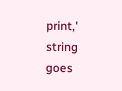print,' string goes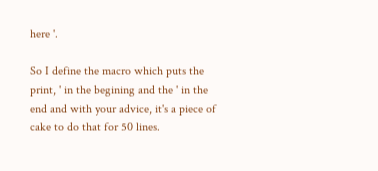here '.

So I define the macro which puts the print, ' in the begining and the ' in the end and with your advice, it's a piece of cake to do that for 50 lines.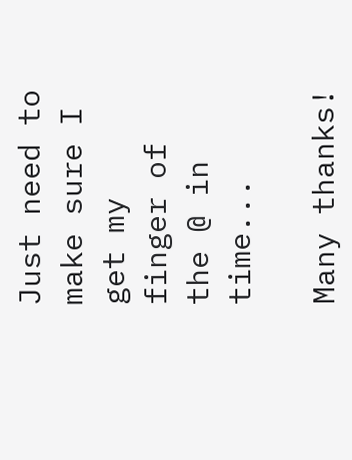Just need to make sure I get my finger of the @ in time...

Many thanks!